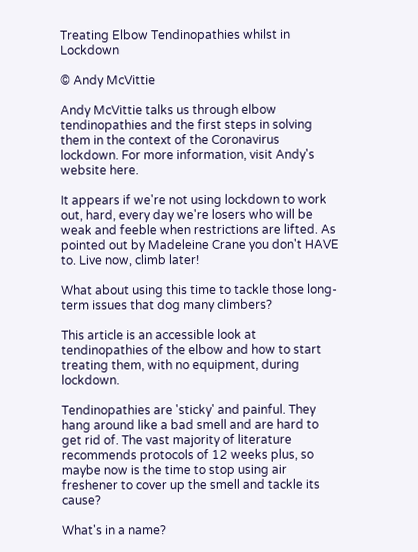Treating Elbow Tendinopathies whilst in Lockdown

© Andy McVittie

Andy McVittie talks us through elbow tendinopathies and the first steps in solving them in the context of the Coronavirus lockdown. For more information, visit Andy's website here.

It appears if we're not using lockdown to work out, hard, every day we're losers who will be weak and feeble when restrictions are lifted. As pointed out by Madeleine Crane you don't HAVE to. Live now, climb later!

What about using this time to tackle those long-term issues that dog many climbers?

This article is an accessible look at tendinopathies of the elbow and how to start treating them, with no equipment, during lockdown.

Tendinopathies are 'sticky' and painful. They hang around like a bad smell and are hard to get rid of. The vast majority of literature recommends protocols of 12 weeks plus, so maybe now is the time to stop using air freshener to cover up the smell and tackle its cause?

What's in a name?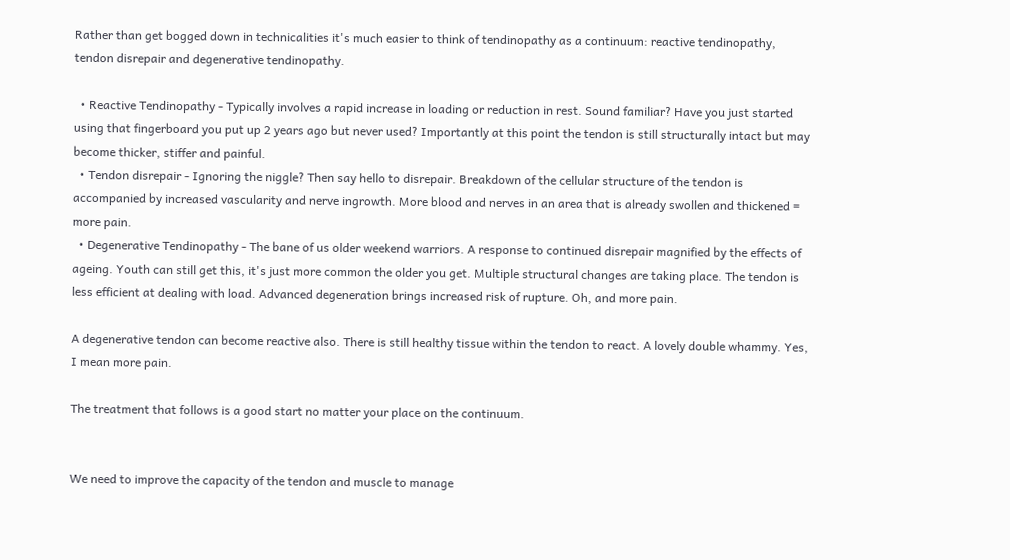Rather than get bogged down in technicalities it's much easier to think of tendinopathy as a continuum: reactive tendinopathy, tendon disrepair and degenerative tendinopathy.

  • Reactive Tendinopathy - Typically involves a rapid increase in loading or reduction in rest. Sound familiar? Have you just started using that fingerboard you put up 2 years ago but never used? Importantly at this point the tendon is still structurally intact but may become thicker, stiffer and painful.
  • Tendon disrepair - Ignoring the niggle? Then say hello to disrepair. Breakdown of the cellular structure of the tendon is accompanied by increased vascularity and nerve ingrowth. More blood and nerves in an area that is already swollen and thickened = more pain.
  • Degenerative Tendinopathy - The bane of us older weekend warriors. A response to continued disrepair magnified by the effects of ageing. Youth can still get this, it's just more common the older you get. Multiple structural changes are taking place. The tendon is less efficient at dealing with load. Advanced degeneration brings increased risk of rupture. Oh, and more pain.

A degenerative tendon can become reactive also. There is still healthy tissue within the tendon to react. A lovely double whammy. Yes, I mean more pain.

The treatment that follows is a good start no matter your place on the continuum.


We need to improve the capacity of the tendon and muscle to manage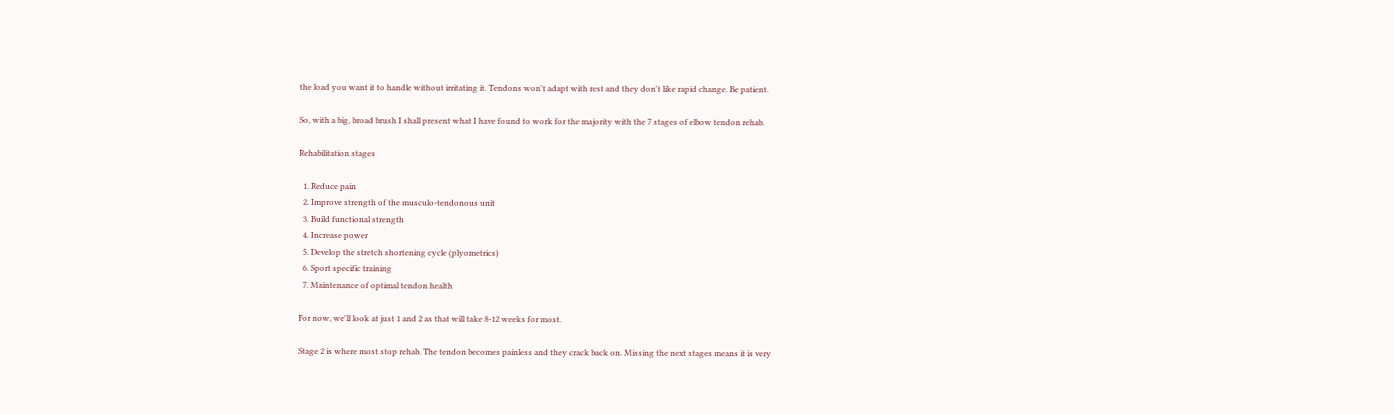the load you want it to handle without irritating it. Tendons won't adapt with rest and they don't like rapid change. Be patient.

So, with a big, broad brush I shall present what I have found to work for the majority with the 7 stages of elbow tendon rehab.

Rehabilitation stages

  1. Reduce pain
  2. Improve strength of the musculo-tendonous unit
  3. Build functional strength
  4. Increase power
  5. Develop the stretch shortening cycle (plyometrics)
  6. Sport specific training
  7. Maintenance of optimal tendon health

For now, we'll look at just 1 and 2 as that will take 8-12 weeks for most.

Stage 2 is where most stop rehab. The tendon becomes painless and they crack back on. Missing the next stages means it is very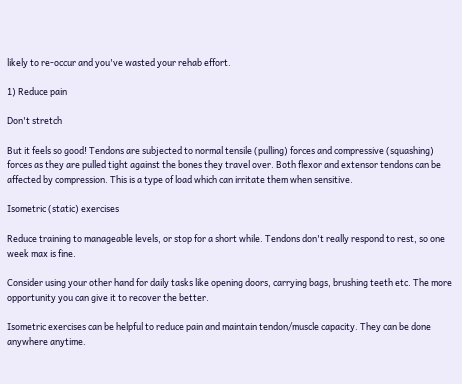likely to re-occur and you've wasted your rehab effort.

1) Reduce pain

Don't stretch

But it feels so good! Tendons are subjected to normal tensile (pulling) forces and compressive (squashing) forces as they are pulled tight against the bones they travel over. Both flexor and extensor tendons can be affected by compression. This is a type of load which can irritate them when sensitive.

Isometric (static) exercises

Reduce training to manageable levels, or stop for a short while. Tendons don't really respond to rest, so one week max is fine.

Consider using your other hand for daily tasks like opening doors, carrying bags, brushing teeth etc. The more opportunity you can give it to recover the better.

Isometric exercises can be helpful to reduce pain and maintain tendon/muscle capacity. They can be done anywhere anytime.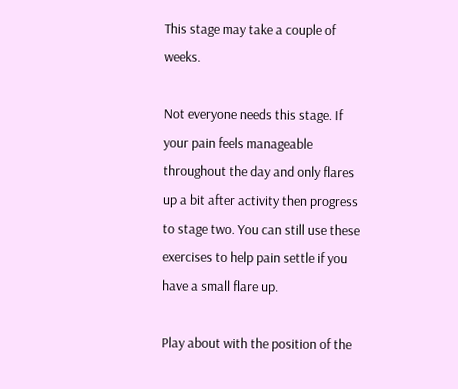This stage may take a couple of weeks.

Not everyone needs this stage. If your pain feels manageable throughout the day and only flares up a bit after activity then progress to stage two. You can still use these exercises to help pain settle if you have a small flare up.

Play about with the position of the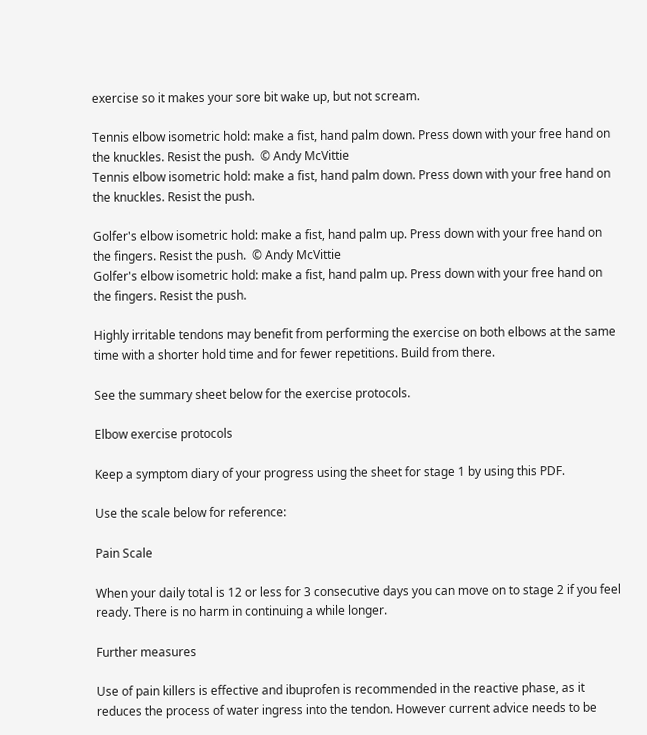exercise so it makes your sore bit wake up, but not scream.

Tennis elbow isometric hold: make a fist, hand palm down. Press down with your free hand on the knuckles. Resist the push.  © Andy McVittie
Tennis elbow isometric hold: make a fist, hand palm down. Press down with your free hand on the knuckles. Resist the push.

Golfer's elbow isometric hold: make a fist, hand palm up. Press down with your free hand on the fingers. Resist the push.  © Andy McVittie
Golfer's elbow isometric hold: make a fist, hand palm up. Press down with your free hand on the fingers. Resist the push.

Highly irritable tendons may benefit from performing the exercise on both elbows at the same time with a shorter hold time and for fewer repetitions. Build from there.

See the summary sheet below for the exercise protocols.

Elbow exercise protocols

Keep a symptom diary of your progress using the sheet for stage 1 by using this PDF.

Use the scale below for reference:

Pain Scale

When your daily total is 12 or less for 3 consecutive days you can move on to stage 2 if you feel ready. There is no harm in continuing a while longer.

Further measures

Use of pain killers is effective and ibuprofen is recommended in the reactive phase, as it reduces the process of water ingress into the tendon. However current advice needs to be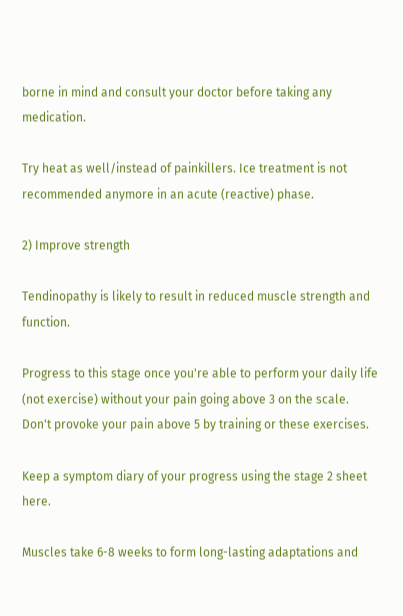borne in mind and consult your doctor before taking any medication.

Try heat as well/instead of painkillers. Ice treatment is not recommended anymore in an acute (reactive) phase.

2) Improve strength

Tendinopathy is likely to result in reduced muscle strength and function.

Progress to this stage once you're able to perform your daily life (not exercise) without your pain going above 3 on the scale. Don't provoke your pain above 5 by training or these exercises.

Keep a symptom diary of your progress using the stage 2 sheet here.

Muscles take 6-8 weeks to form long-lasting adaptations and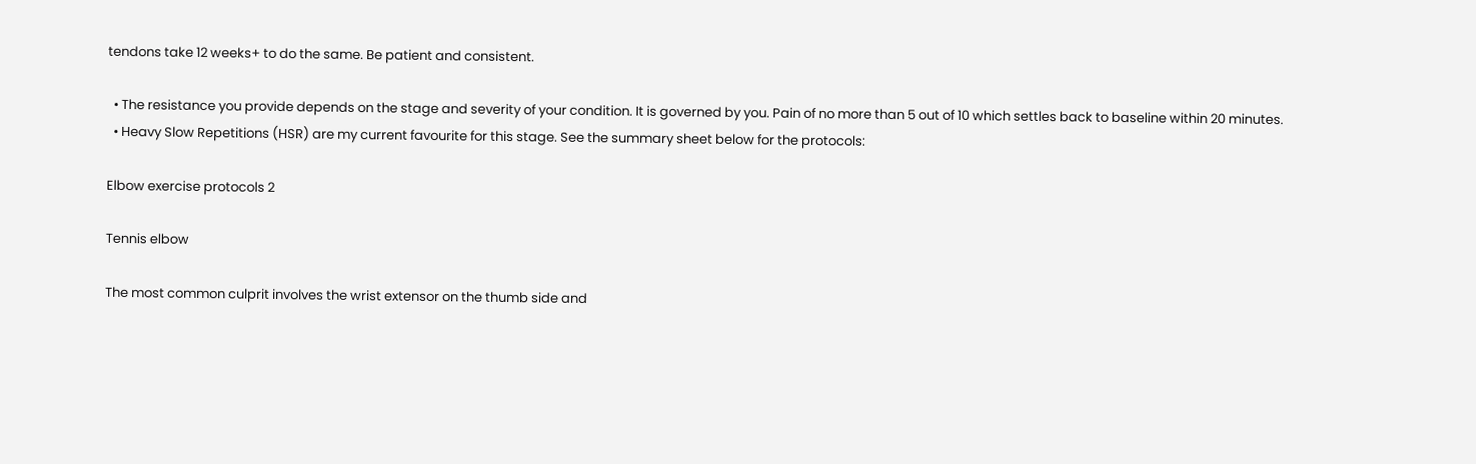tendons take 12 weeks+ to do the same. Be patient and consistent.

  • The resistance you provide depends on the stage and severity of your condition. It is governed by you. Pain of no more than 5 out of 10 which settles back to baseline within 20 minutes.
  • Heavy Slow Repetitions (HSR) are my current favourite for this stage. See the summary sheet below for the protocols:

Elbow exercise protocols 2

Tennis elbow

The most common culprit involves the wrist extensor on the thumb side and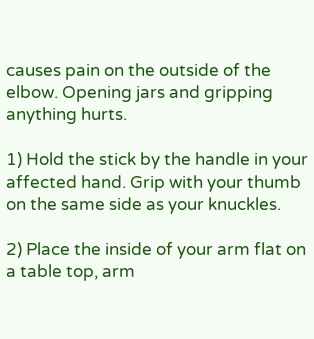causes pain on the outside of the elbow. Opening jars and gripping anything hurts.

1) Hold the stick by the handle in your affected hand. Grip with your thumb on the same side as your knuckles.

2) Place the inside of your arm flat on a table top, arm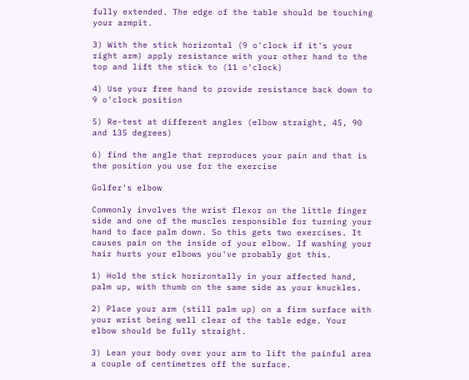fully extended. The edge of the table should be touching your armpit.

3) With the stick horizontal (9 o'clock if it's your right arm) apply resistance with your other hand to the top and lift the stick to (11 o'clock)

4) Use your free hand to provide resistance back down to 9 o'clock position

5) Re-test at different angles (elbow straight, 45, 90 and 135 degrees)

6) find the angle that reproduces your pain and that is the position you use for the exercise

Golfer's elbow

Commonly involves the wrist flexor on the little finger side and one of the muscles responsible for turning your hand to face palm down. So this gets two exercises. It causes pain on the inside of your elbow. If washing your hair hurts your elbows you've probably got this.

1) Hold the stick horizontally in your affected hand, palm up, with thumb on the same side as your knuckles.

2) Place your arm (still palm up) on a firm surface with your wrist being well clear of the table edge. Your elbow should be fully straight.

3) Lean your body over your arm to lift the painful area a couple of centimetres off the surface.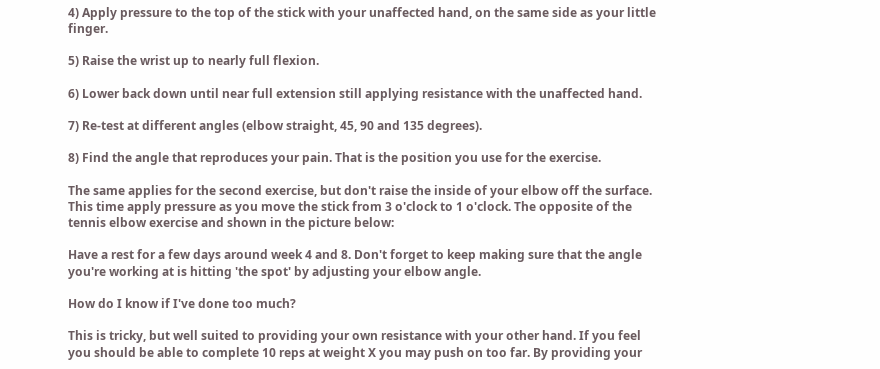4) Apply pressure to the top of the stick with your unaffected hand, on the same side as your little finger.

5) Raise the wrist up to nearly full flexion.

6) Lower back down until near full extension still applying resistance with the unaffected hand.

7) Re-test at different angles (elbow straight, 45, 90 and 135 degrees).

8) Find the angle that reproduces your pain. That is the position you use for the exercise.

The same applies for the second exercise, but don't raise the inside of your elbow off the surface. This time apply pressure as you move the stick from 3 o'clock to 1 o'clock. The opposite of the tennis elbow exercise and shown in the picture below:

Have a rest for a few days around week 4 and 8. Don't forget to keep making sure that the angle you're working at is hitting 'the spot' by adjusting your elbow angle.

How do I know if I've done too much?

This is tricky, but well suited to providing your own resistance with your other hand. If you feel you should be able to complete 10 reps at weight X you may push on too far. By providing your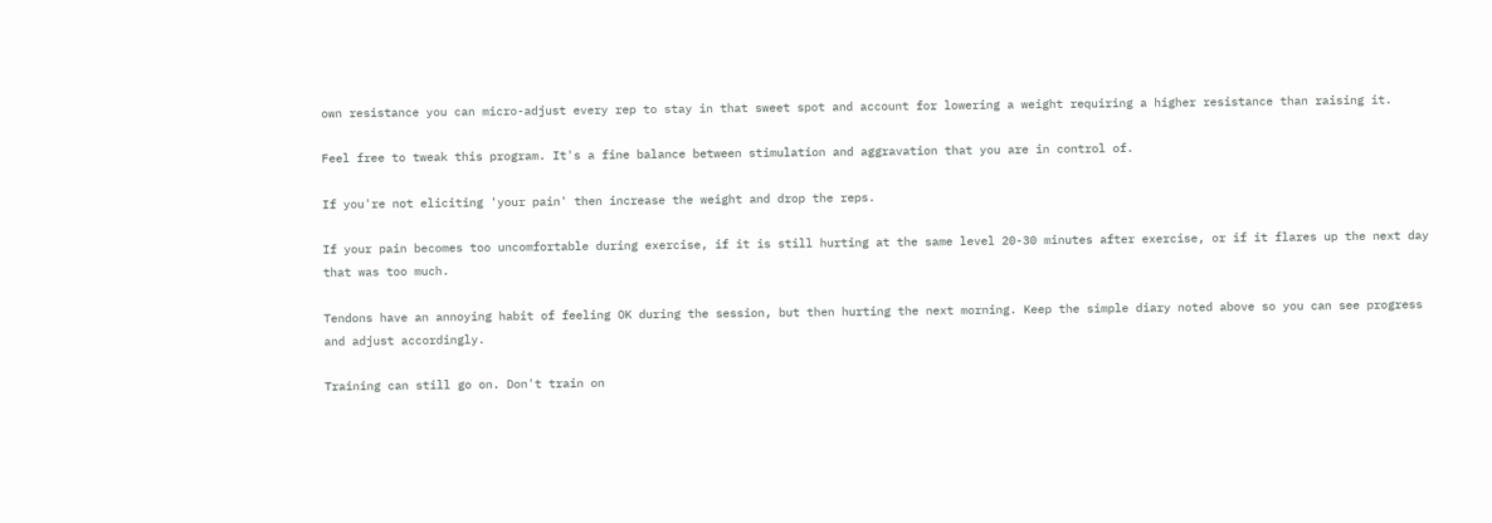own resistance you can micro-adjust every rep to stay in that sweet spot and account for lowering a weight requiring a higher resistance than raising it.

Feel free to tweak this program. It's a fine balance between stimulation and aggravation that you are in control of.

If you're not eliciting 'your pain' then increase the weight and drop the reps.

If your pain becomes too uncomfortable during exercise, if it is still hurting at the same level 20-30 minutes after exercise, or if it flares up the next day that was too much.

Tendons have an annoying habit of feeling OK during the session, but then hurting the next morning. Keep the simple diary noted above so you can see progress and adjust accordingly.

Training can still go on. Don't train on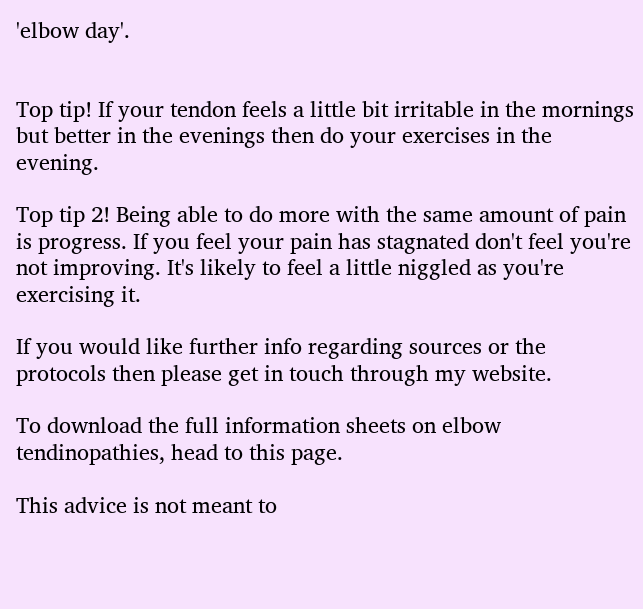'elbow day'.


Top tip! If your tendon feels a little bit irritable in the mornings but better in the evenings then do your exercises in the evening.

Top tip 2! Being able to do more with the same amount of pain is progress. If you feel your pain has stagnated don't feel you're not improving. It's likely to feel a little niggled as you're exercising it.

If you would like further info regarding sources or the protocols then please get in touch through my website.

To download the full information sheets on elbow tendinopathies, head to this page.

This advice is not meant to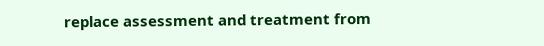replace assessment and treatment from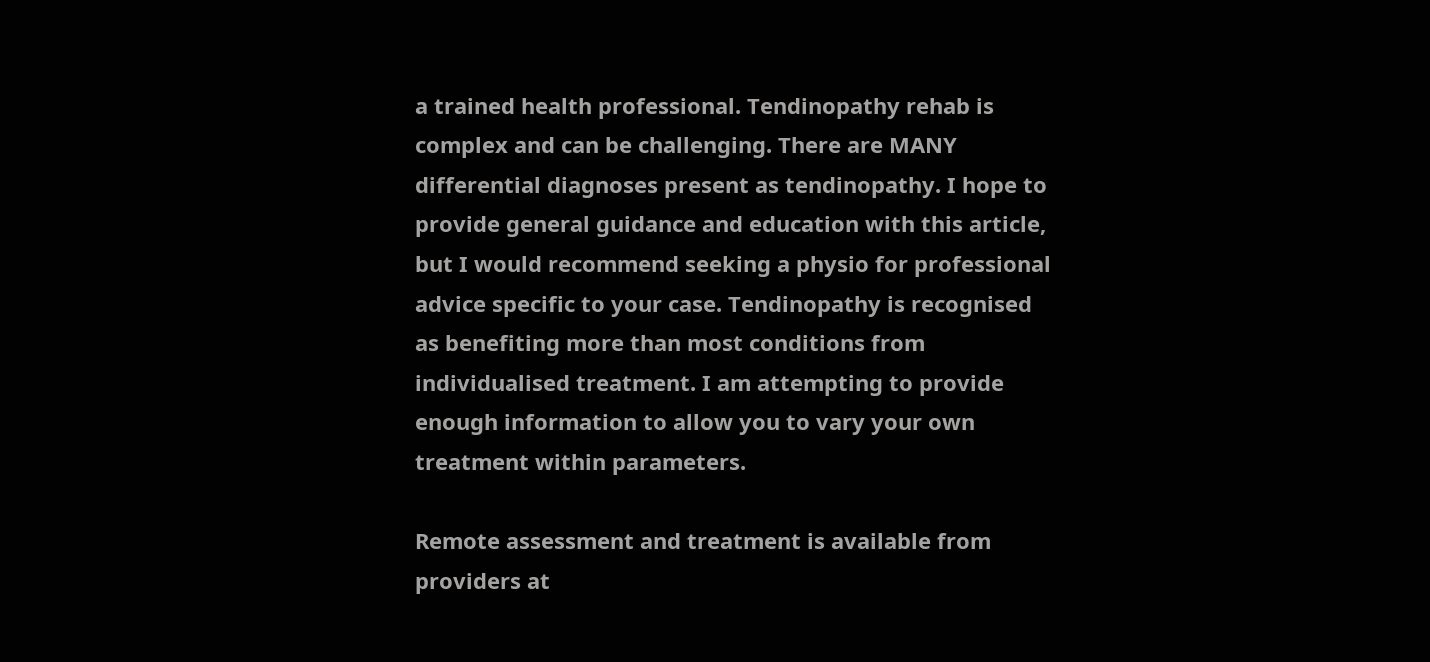a trained health professional. Tendinopathy rehab is complex and can be challenging. There are MANY differential diagnoses present as tendinopathy. I hope to provide general guidance and education with this article, but I would recommend seeking a physio for professional advice specific to your case. Tendinopathy is recognised as benefiting more than most conditions from individualised treatment. I am attempting to provide enough information to allow you to vary your own treatment within parameters.

Remote assessment and treatment is available from providers at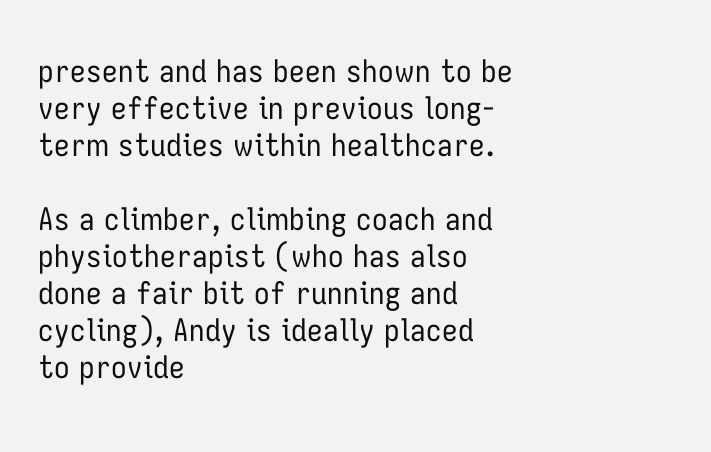present and has been shown to be very effective in previous long-term studies within healthcare.

As a climber, climbing coach and physiotherapist (who has also done a fair bit of running and cycling), Andy is ideally placed to provide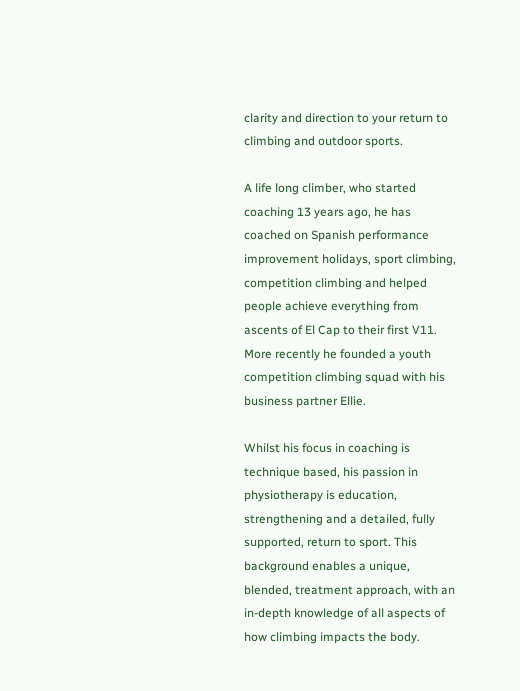clarity and direction to your return to climbing and outdoor sports.

A life long climber, who started coaching 13 years ago, he has coached on Spanish performance improvement holidays, sport climbing, competition climbing and helped people achieve everything from ascents of El Cap to their first V11. More recently he founded a youth competition climbing squad with his business partner Ellie.

Whilst his focus in coaching is technique based, his passion in physiotherapy is education, strengthening and a detailed, fully supported, return to sport. This background enables a unique, blended, treatment approach, with an in-depth knowledge of all aspects of how climbing impacts the body.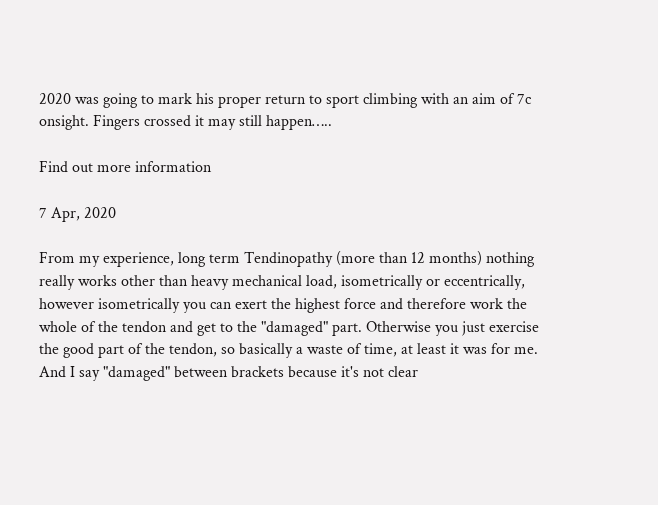2020 was going to mark his proper return to sport climbing with an aim of 7c onsight. Fingers crossed it may still happen…..

Find out more information

7 Apr, 2020

From my experience, long term Tendinopathy (more than 12 months) nothing really works other than heavy mechanical load, isometrically or eccentrically, however isometrically you can exert the highest force and therefore work the whole of the tendon and get to the "damaged" part. Otherwise you just exercise the good part of the tendon, so basically a waste of time, at least it was for me. And I say "damaged" between brackets because it's not clear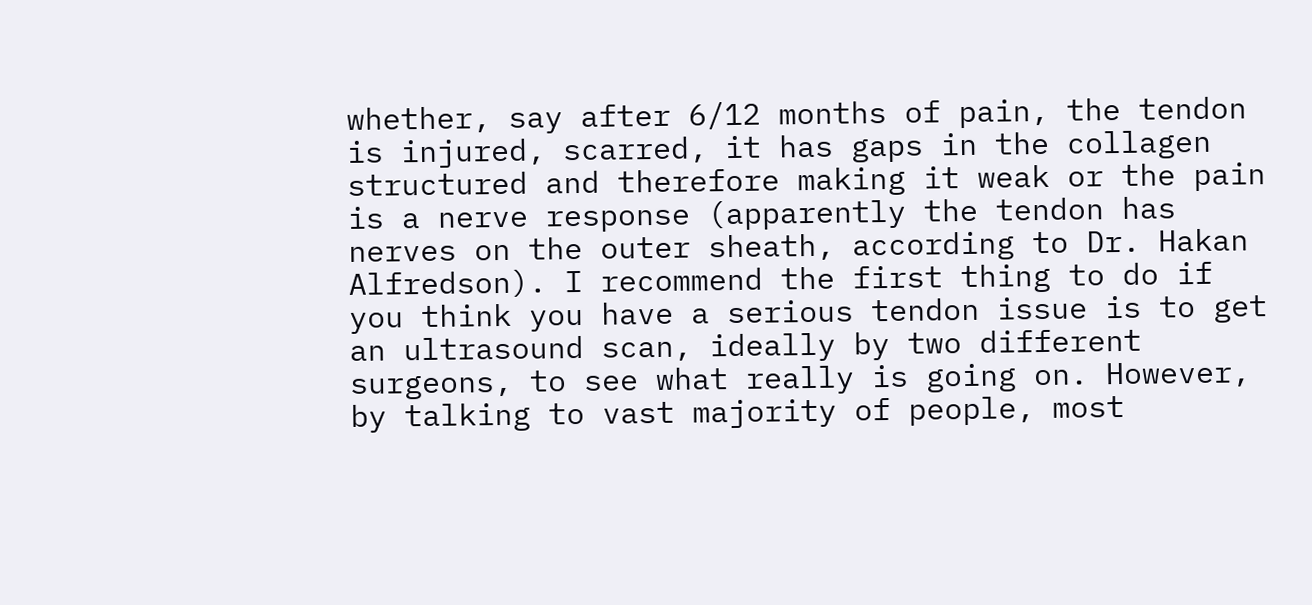whether, say after 6/12 months of pain, the tendon is injured, scarred, it has gaps in the collagen structured and therefore making it weak or the pain is a nerve response (apparently the tendon has nerves on the outer sheath, according to Dr. Hakan Alfredson). I recommend the first thing to do if you think you have a serious tendon issue is to get an ultrasound scan, ideally by two different surgeons, to see what really is going on. However, by talking to vast majority of people, most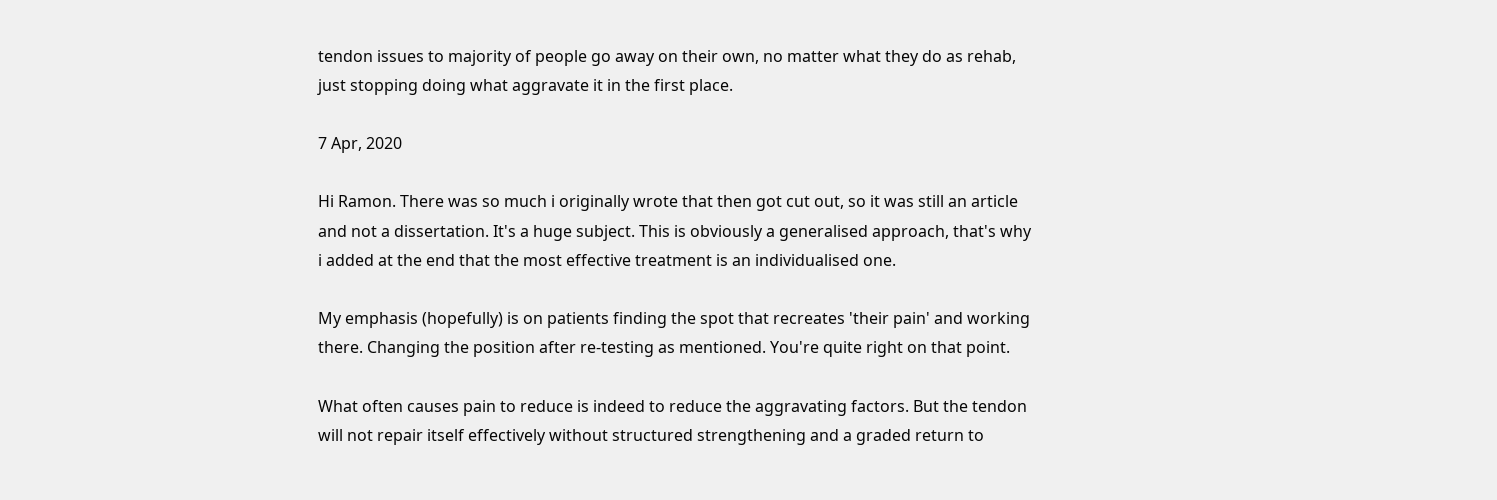tendon issues to majority of people go away on their own, no matter what they do as rehab, just stopping doing what aggravate it in the first place.

7 Apr, 2020

Hi Ramon. There was so much i originally wrote that then got cut out, so it was still an article and not a dissertation. It's a huge subject. This is obviously a generalised approach, that's why i added at the end that the most effective treatment is an individualised one.

My emphasis (hopefully) is on patients finding the spot that recreates 'their pain' and working there. Changing the position after re-testing as mentioned. You're quite right on that point.

What often causes pain to reduce is indeed to reduce the aggravating factors. But the tendon will not repair itself effectively without structured strengthening and a graded return to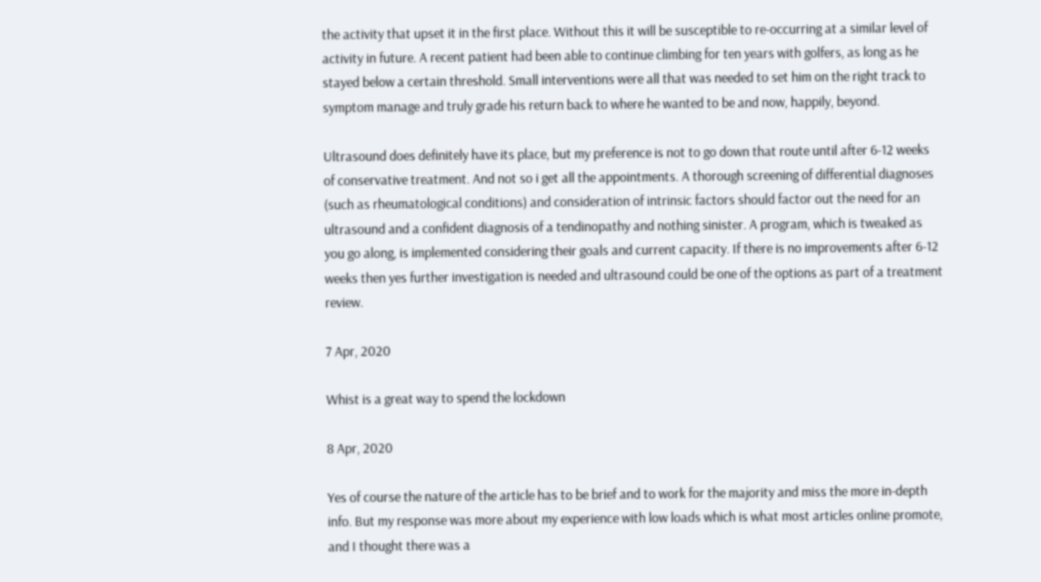the activity that upset it in the first place. Without this it will be susceptible to re-occurring at a similar level of activity in future. A recent patient had been able to continue climbing for ten years with golfers, as long as he stayed below a certain threshold. Small interventions were all that was needed to set him on the right track to symptom manage and truly grade his return back to where he wanted to be and now, happily, beyond.

Ultrasound does definitely have its place, but my preference is not to go down that route until after 6-12 weeks of conservative treatment. And not so i get all the appointments. A thorough screening of differential diagnoses (such as rheumatological conditions) and consideration of intrinsic factors should factor out the need for an ultrasound and a confident diagnosis of a tendinopathy and nothing sinister. A program, which is tweaked as you go along, is implemented considering their goals and current capacity. If there is no improvements after 6-12 weeks then yes further investigation is needed and ultrasound could be one of the options as part of a treatment review.

7 Apr, 2020

Whist is a great way to spend the lockdown

8 Apr, 2020

Yes of course the nature of the article has to be brief and to work for the majority and miss the more in-depth info. But my response was more about my experience with low loads which is what most articles online promote, and I thought there was a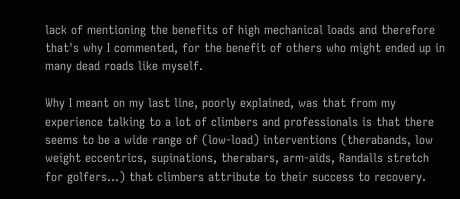lack of mentioning the benefits of high mechanical loads and therefore that's why I commented, for the benefit of others who might ended up in many dead roads like myself.

Why I meant on my last line, poorly explained, was that from my experience talking to a lot of climbers and professionals is that there seems to be a wide range of (low-load) interventions (therabands, low weight eccentrics, supinations, therabars, arm-aids, Randalls stretch for golfers...) that climbers attribute to their success to recovery.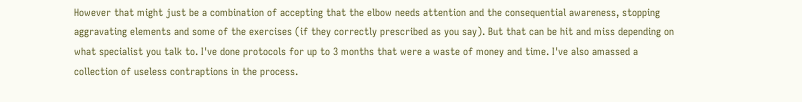However that might just be a combination of accepting that the elbow needs attention and the consequential awareness, stopping aggravating elements and some of the exercises (if they correctly prescribed as you say). But that can be hit and miss depending on what specialist you talk to. I've done protocols for up to 3 months that were a waste of money and time. I've also amassed a collection of useless contraptions in the process.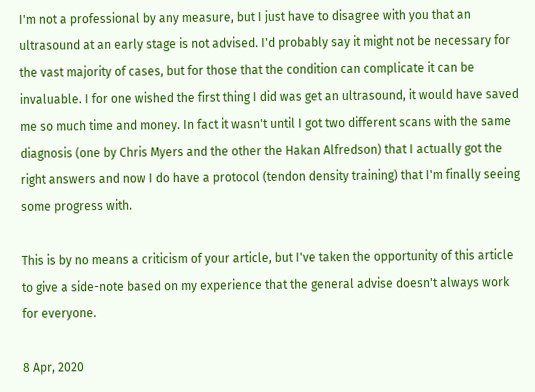I'm not a professional by any measure, but I just have to disagree with you that an ultrasound at an early stage is not advised. I'd probably say it might not be necessary for the vast majority of cases, but for those that the condition can complicate it can be invaluable. I for one wished the first thing I did was get an ultrasound, it would have saved me so much time and money. In fact it wasn't until I got two different scans with the same diagnosis (one by Chris Myers and the other the Hakan Alfredson) that I actually got the right answers and now I do have a protocol (tendon density training) that I'm finally seeing some progress with.

This is by no means a criticism of your article, but I've taken the opportunity of this article to give a side-note based on my experience that the general advise doesn't always work for everyone.

8 Apr, 2020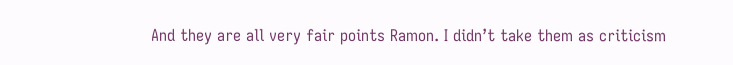And they are all very fair points Ramon. I didn’t take them as criticism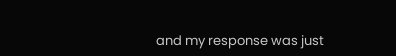and my response was just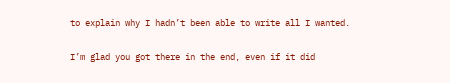to explain why I hadn’t been able to write all I wanted.

I’m glad you got there in the end, even if it did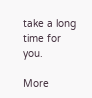take a long time for you.

More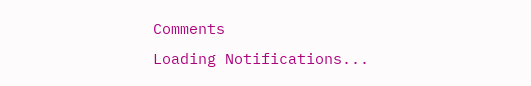Comments
Loading Notifications...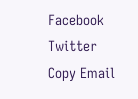Facebook Twitter Copy Email